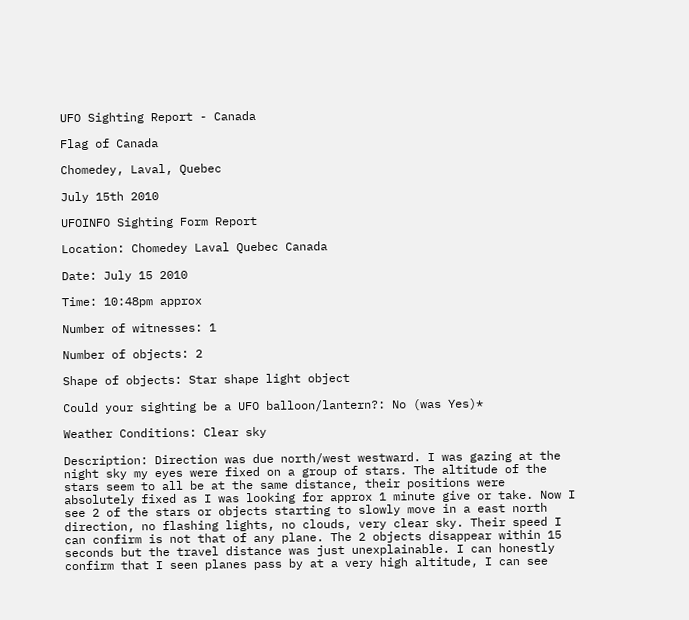UFO Sighting Report - Canada

Flag of Canada

Chomedey, Laval, Quebec

July 15th 2010

UFOINFO Sighting Form Report

Location: Chomedey Laval Quebec Canada

Date: July 15 2010

Time: 10:48pm approx

Number of witnesses: 1

Number of objects: 2

Shape of objects: Star shape light object

Could your sighting be a UFO balloon/lantern?: No (was Yes)*

Weather Conditions: Clear sky

Description: Direction was due north/west westward. I was gazing at the night sky my eyes were fixed on a group of stars. The altitude of the stars seem to all be at the same distance, their positions were absolutely fixed as I was looking for approx 1 minute give or take. Now I see 2 of the stars or objects starting to slowly move in a east north direction, no flashing lights, no clouds, very clear sky. Their speed I can confirm is not that of any plane. The 2 objects disappear within 15 seconds but the travel distance was just unexplainable. I can honestly confirm that I seen planes pass by at a very high altitude, I can see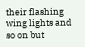their flashing wing lights and so on but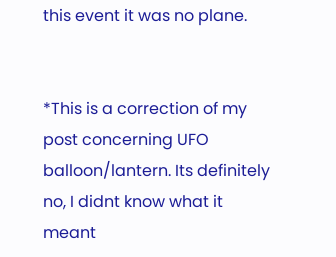this event it was no plane.


*This is a correction of my post concerning UFO balloon/lantern. Its definitely no, I didnt know what it meant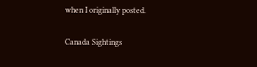when I originally posted.

Canada Sightings